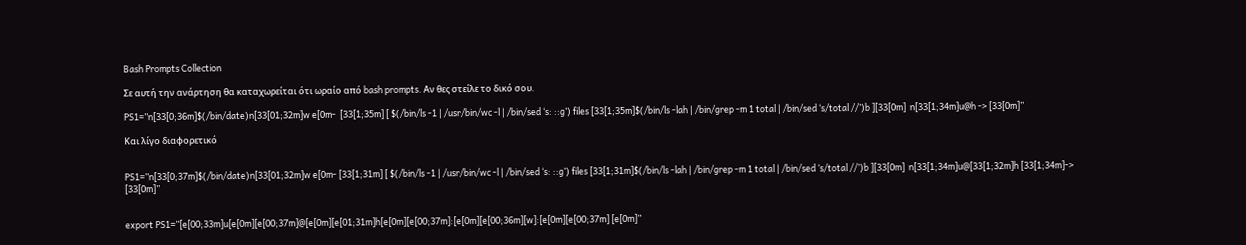Bash Prompts Collection

Σε αυτή την ανάρτηση θα καταχωρείται ότι ωραίο από bash prompts. Aν θες στείλε το δικό σου.

PS1=”n[33[0;36m]$(/bin/date)n[33[01;32m]w e[0m-  [33[1;35m] [ $(/bin/ls -1 | /usr/bin/wc -l | /bin/sed ‘s: ::g’) files [33[1;35m]$(/bin/ls -lah | /bin/grep -m 1 total | /bin/sed ‘s/total //’)b ][33[0m]  n[33[1;34m]u@h -> [33[0m]”

Και λίγο διαφορετικό


PS1=”n[33[0;37m]$(/bin/date)n[33[01;32m]w e[0m- [33[1;31m] [ $(/bin/ls -1 | /usr/bin/wc -l | /bin/sed ‘s: ::g’) files [33[1;31m]$(/bin/ls -lah | /bin/grep -m 1 total | /bin/sed ‘s/total //’)b ][33[0m]  n[33[1;34m]u@[33[1;32m]h [33[1;34m]-> [33[0m]”


export PS1=”[e[00;33m]u[e[0m][e[00;37m]@[e[0m][e[01;31m]h[e[0m][e[00;37m]:[e[0m][e[00;36m][w]:[e[0m][e[00;37m] [e[0m]”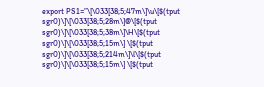export PS1=”\[\033[38;5;47m\]\u\[$(tput sgr0)\]\[\033[38;5;28m\]@\[$(tput sgr0)\]\[\033[38;5;38m\]\H\[$(tput sgr0)\]\[\033[38;5;15m\] \[$(tput sgr0)\]\[\033[38;5;214m\]\l\[$(tput sgr0)\]\[\033[38;5;15m\] \[$(tput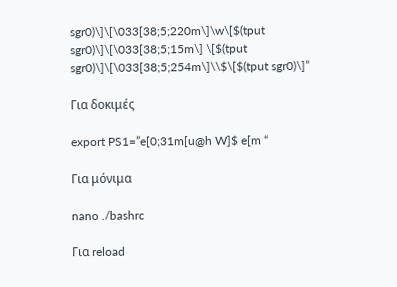sgr0)\]\[\033[38;5;220m\]\w\[$(tput sgr0)\]\[\033[38;5;15m\] \[$(tput sgr0)\]\[\033[38;5;254m\]\\$\[$(tput sgr0)\]”

Για δοκιμές

export PS1=”e[0;31m[u@h W]$ e[m “

Για μόνιμα

nano ./bashrc

Για reload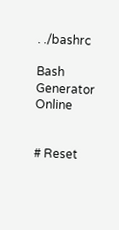. ./bashrc

Bash Generator Online


# Reset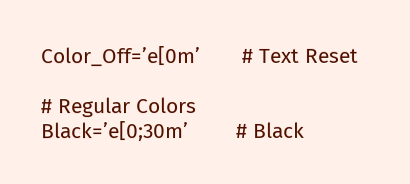Color_Off=’e[0m’       # Text Reset

# Regular Colors
Black=’e[0;30m’        # Black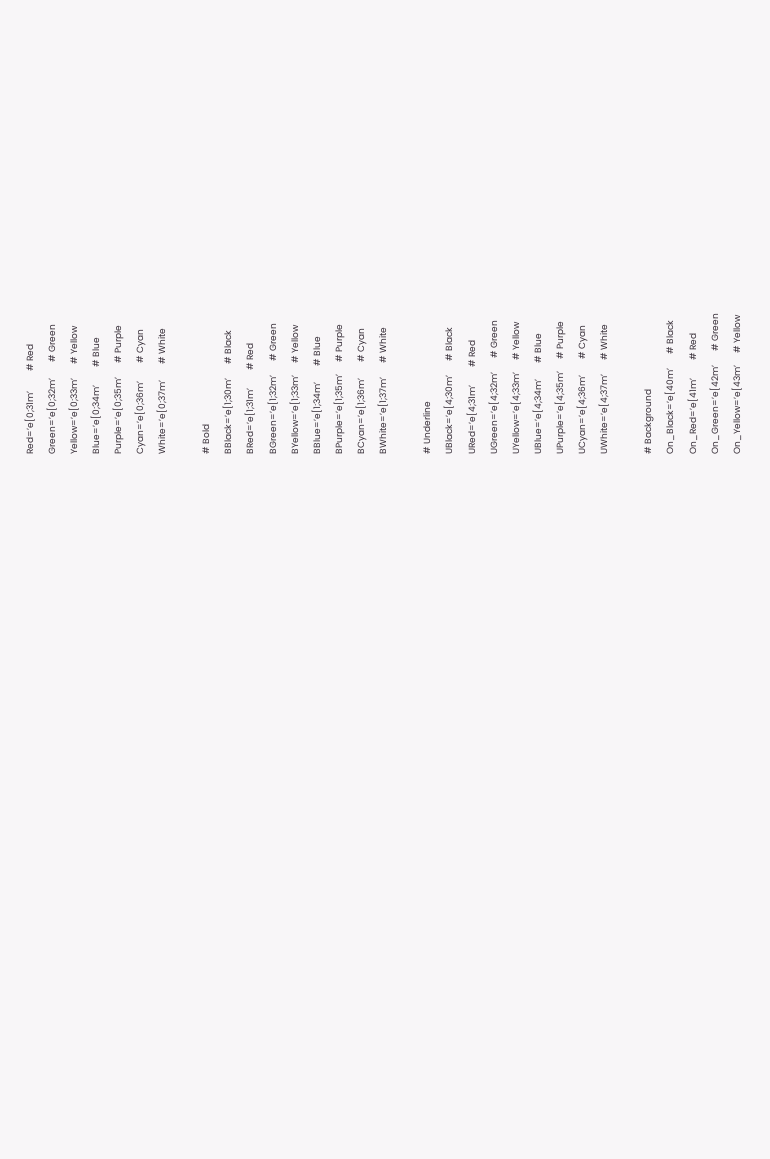Red=’e[0;31m’          # Red
Green=’e[0;32m’        # Green
Yellow=’e[0;33m’       # Yellow
Blue=’e[0;34m’         # Blue
Purple=’e[0;35m’       # Purple
Cyan=’e[0;36m’         # Cyan
White=’e[0;37m’        # White

# Bold
BBlack=’e[1;30m’       # Black
BRed=’e[1;31m’         # Red
BGreen=’e[1;32m’       # Green
BYellow=’e[1;33m’      # Yellow
BBlue=’e[1;34m’        # Blue
BPurple=’e[1;35m’      # Purple
BCyan=’e[1;36m’        # Cyan
BWhite=’e[1;37m’       # White

# Underline
UBlack=’e[4;30m’       # Black
URed=’e[4;31m’         # Red
UGreen=’e[4;32m’       # Green
UYellow=’e[4;33m’      # Yellow
UBlue=’e[4;34m’        # Blue
UPurple=’e[4;35m’      # Purple
UCyan=’e[4;36m’        # Cyan
UWhite=’e[4;37m’       # White

# Background
On_Black=’e[40m’       # Black
On_Red=’e[41m’         # Red
On_Green=’e[42m’       # Green
On_Yellow=’e[43m’      # Yellow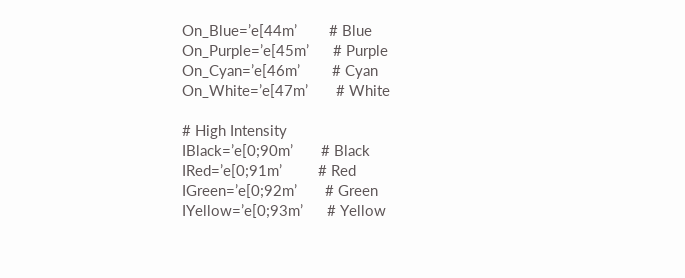On_Blue=’e[44m’        # Blue
On_Purple=’e[45m’      # Purple
On_Cyan=’e[46m’        # Cyan
On_White=’e[47m’       # White

# High Intensity
IBlack=’e[0;90m’       # Black
IRed=’e[0;91m’         # Red
IGreen=’e[0;92m’       # Green
IYellow=’e[0;93m’      # Yellow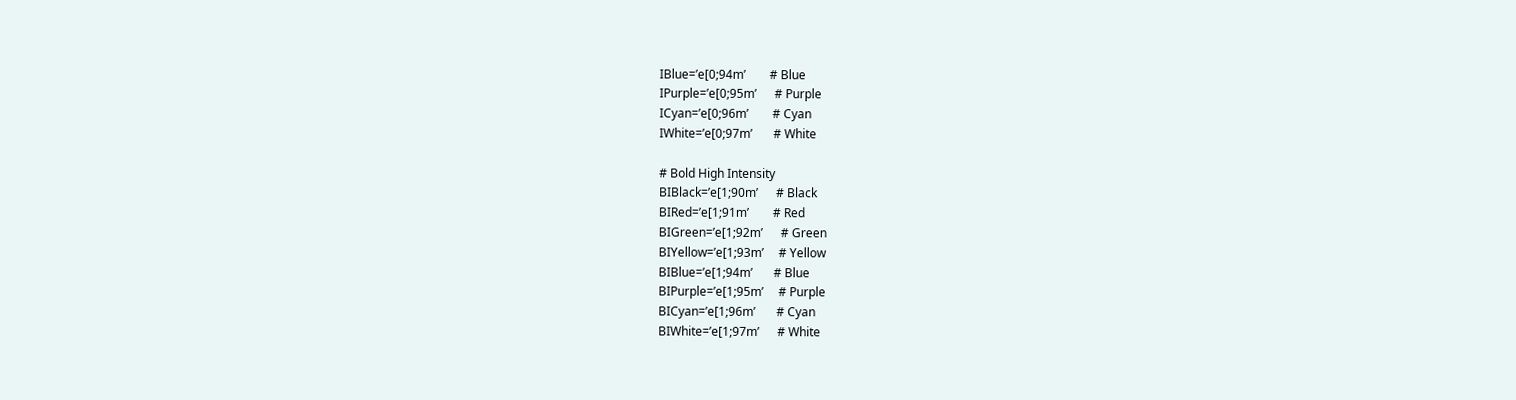IBlue=’e[0;94m’        # Blue
IPurple=’e[0;95m’      # Purple
ICyan=’e[0;96m’        # Cyan
IWhite=’e[0;97m’       # White

# Bold High Intensity
BIBlack=’e[1;90m’      # Black
BIRed=’e[1;91m’        # Red
BIGreen=’e[1;92m’      # Green
BIYellow=’e[1;93m’     # Yellow
BIBlue=’e[1;94m’       # Blue
BIPurple=’e[1;95m’     # Purple
BICyan=’e[1;96m’       # Cyan
BIWhite=’e[1;97m’      # White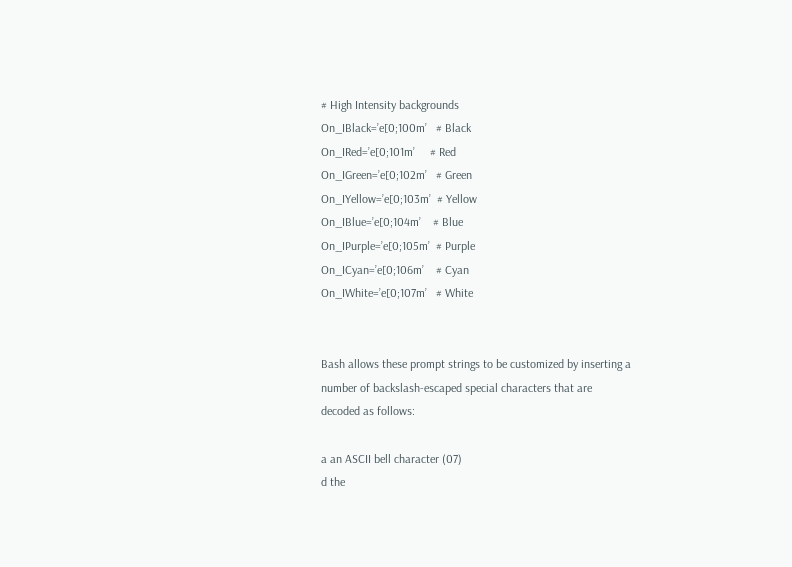# High Intensity backgrounds
On_IBlack=’e[0;100m’   # Black
On_IRed=’e[0;101m’     # Red
On_IGreen=’e[0;102m’   # Green
On_IYellow=’e[0;103m’  # Yellow
On_IBlue=’e[0;104m’    # Blue
On_IPurple=’e[0;105m’  # Purple
On_ICyan=’e[0;106m’    # Cyan
On_IWhite=’e[0;107m’   # White


Bash allows these prompt strings to be customized by inserting a
number of backslash-escaped special characters that are
decoded as follows:

a an ASCII bell character (07)
d the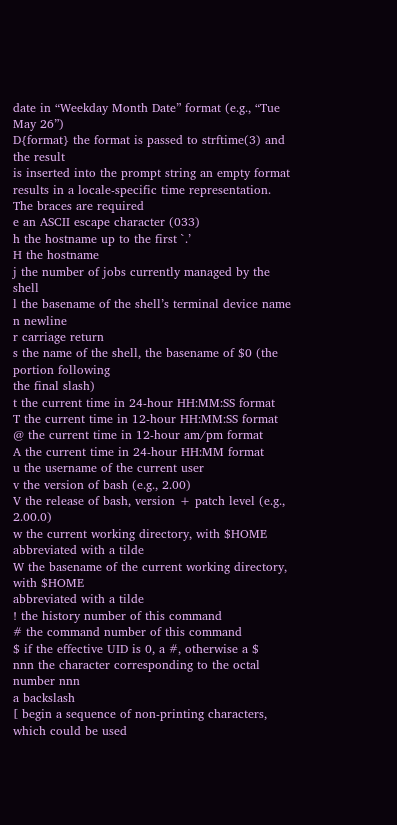date in “Weekday Month Date” format (e.g., “Tue May 26”)
D{format} the format is passed to strftime(3) and the result
is inserted into the prompt string an empty format
results in a locale-specific time representation.
The braces are required
e an ASCII escape character (033)
h the hostname up to the first `.’
H the hostname
j the number of jobs currently managed by the shell
l the basename of the shell’s terminal device name
n newline
r carriage return
s the name of the shell, the basename of $0 (the portion following
the final slash)
t the current time in 24-hour HH:MM:SS format
T the current time in 12-hour HH:MM:SS format
@ the current time in 12-hour am/pm format
A the current time in 24-hour HH:MM format
u the username of the current user
v the version of bash (e.g., 2.00)
V the release of bash, version + patch level (e.g., 2.00.0)
w the current working directory, with $HOME abbreviated with a tilde
W the basename of the current working directory, with $HOME
abbreviated with a tilde
! the history number of this command
# the command number of this command
$ if the effective UID is 0, a #, otherwise a $
nnn the character corresponding to the octal number nnn
a backslash
[ begin a sequence of non-printing characters, which could be used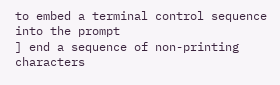to embed a terminal control sequence into the prompt
] end a sequence of non-printing characters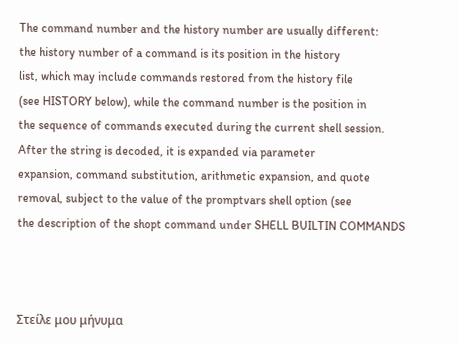The command number and the history number are usually different:
the history number of a command is its position in the history
list, which may include commands restored from the history file
(see HISTORY below), while the command number is the position in
the sequence of commands executed during the current shell session.
After the string is decoded, it is expanded via parameter
expansion, command substitution, arithmetic expansion, and quote
removal, subject to the value of the promptvars shell option (see
the description of the shopt command under SHELL BUILTIN COMMANDS



Στείλε μου μήνυμα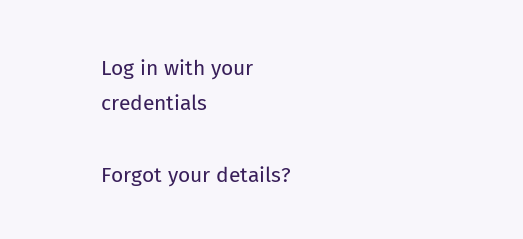Log in with your credentials

Forgot your details?